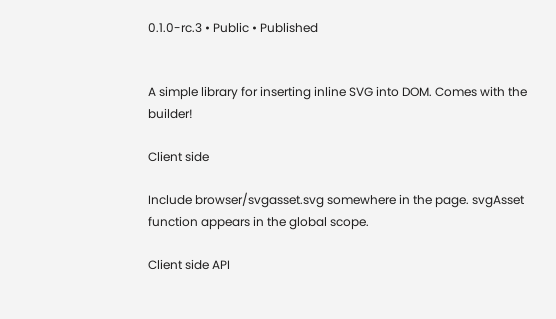0.1.0-rc.3 • Public • Published


A simple library for inserting inline SVG into DOM. Comes with the builder!

Client side

Include browser/svgasset.svg somewhere in the page. svgAsset function appears in the global scope.

Client side API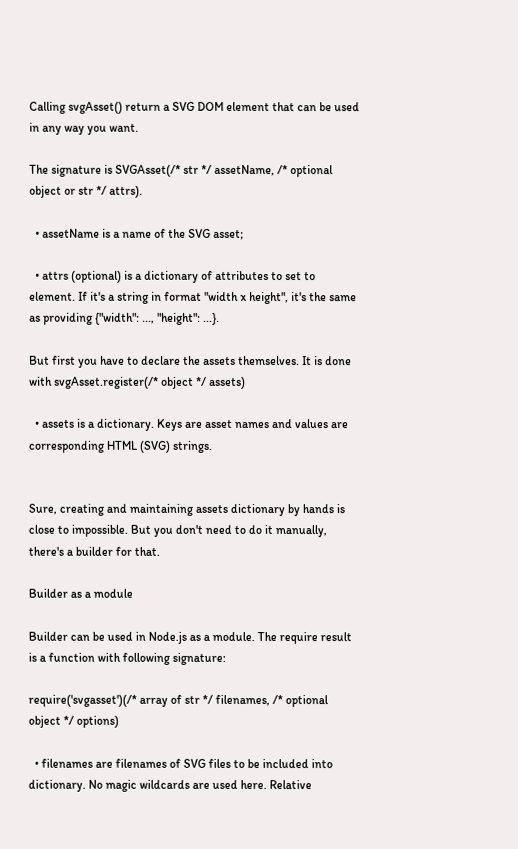Calling svgAsset() return a SVG DOM element that can be used in any way you want.

The signature is SVGAsset(/* str */ assetName, /* optional object or str */ attrs).

  • assetName is a name of the SVG asset;

  • attrs (optional) is a dictionary of attributes to set to element. If it's a string in format "width x height", it's the same as providing {"width": ..., "height": ...}.

But first you have to declare the assets themselves. It is done with svgAsset.register(/* object */ assets)

  • assets is a dictionary. Keys are asset names and values are corresponding HTML (SVG) strings.


Sure, creating and maintaining assets dictionary by hands is close to impossible. But you don't need to do it manually, there's a builder for that.

Builder as a module

Builder can be used in Node.js as a module. The require result is a function with following signature:

require('svgasset')(/* array of str */ filenames, /* optional object */ options)

  • filenames are filenames of SVG files to be included into dictionary. No magic wildcards are used here. Relative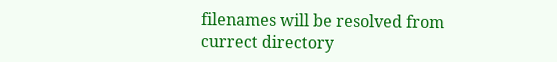filenames will be resolved from currect directory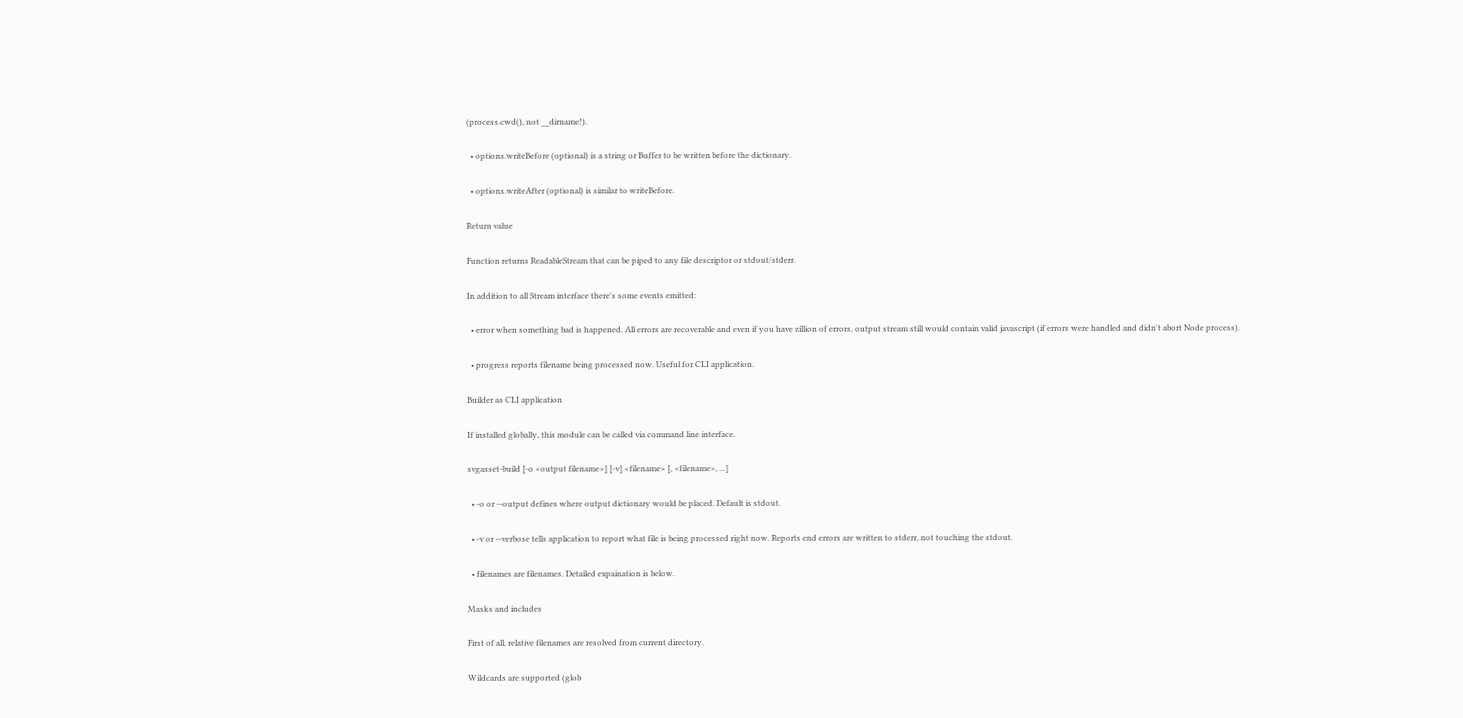(process.cwd(), not __dirname!).

  • options.writeBefore (optional) is a string or Buffer to be written before the dictionary.

  • options.writeAfter (optional) is similar to writeBefore.

Return value

Function returns ReadableStream that can be piped to any file descriptor or stdout/stderr.

In addition to all Stream interface there's some events emitted:

  • error when something bad is happened. All errors are recoverable and even if you have zillion of errors, output stream still would contain valid javascript (if errors were handled and didn't abort Node process).

  • progress reports filename being processed now. Useful for CLI application.

Builder as CLI application

If installed globally, this module can be called via command line interface.

svgasset-build [-o <output filename>] [-v] <filename> [, <filename>, ...]

  • -o or --output defines where output dictionary would be placed. Default is stdout.

  • -v or --verbose tells application to report what file is being processed right now. Reports end errors are written to stderr, not touching the stdout.

  • filenames are filenames. Detailed expaination is below.

Masks and includes

First of all, relative filenames are resolved from current directory.

Wildcards are supported (glob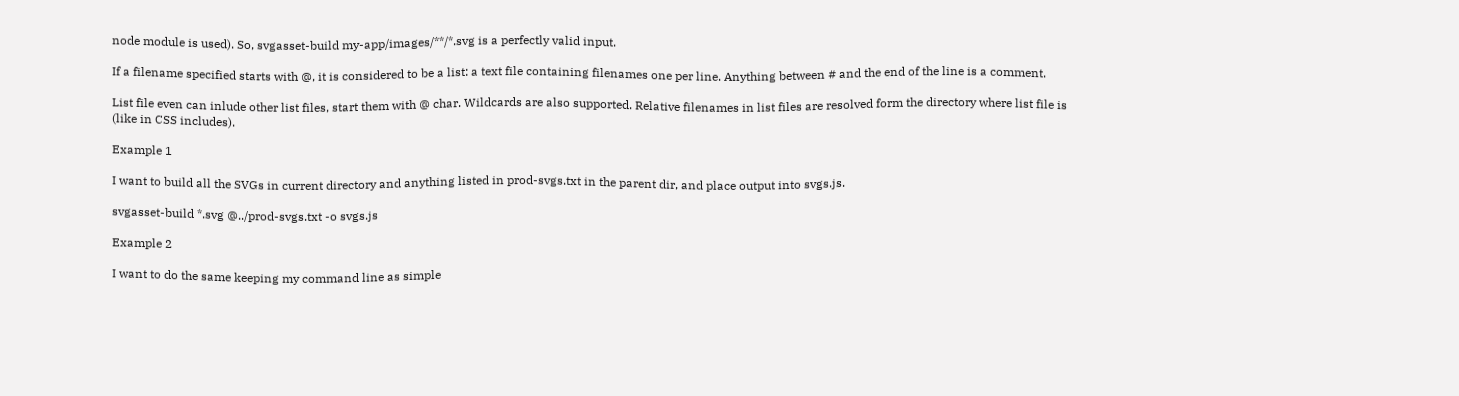node module is used). So, svgasset-build my-app/images/**/*.svg is a perfectly valid input.

If a filename specified starts with @, it is considered to be a list: a text file containing filenames one per line. Anything between # and the end of the line is a comment.

List file even can inlude other list files, start them with @ char. Wildcards are also supported. Relative filenames in list files are resolved form the directory where list file is (like in CSS includes).

Example 1

I want to build all the SVGs in current directory and anything listed in prod-svgs.txt in the parent dir, and place output into svgs.js.

svgasset-build *.svg @../prod-svgs.txt -o svgs.js

Example 2

I want to do the same keeping my command line as simple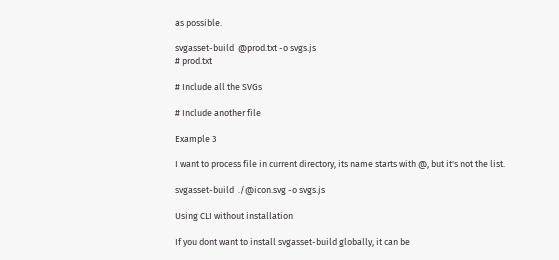as possible.

svgasset-build  @prod.txt -o svgs.js
# prod.txt

# Include all the SVGs

# Include another file

Example 3

I want to process file in current directory, its name starts with @, but it's not the list.

svgasset-build  ./@icon.svg -o svgs.js

Using CLI without installation

If you dont want to install svgasset-build globally, it can be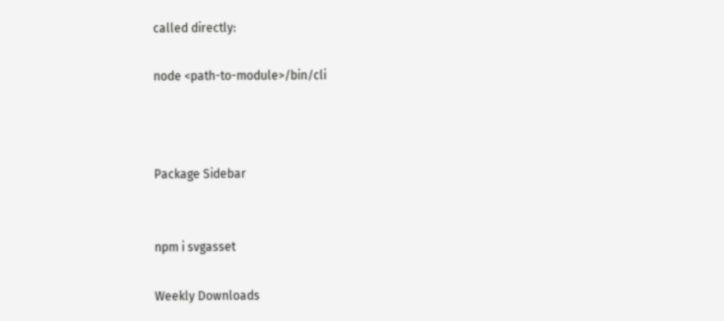called directly:

node <path-to-module>/bin/cli



Package Sidebar


npm i svgasset

Weekly Downloads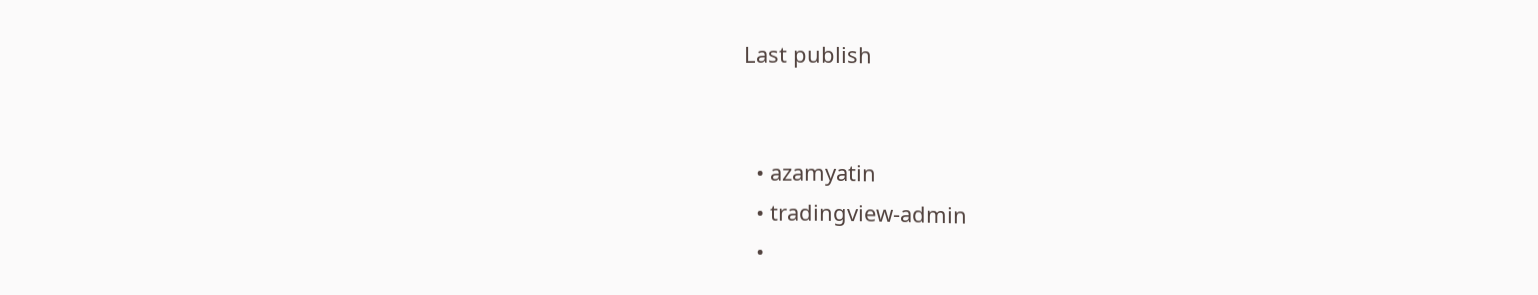Last publish


  • azamyatin
  • tradingview-admin
  •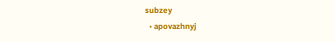subzey
  • apovazhnyj